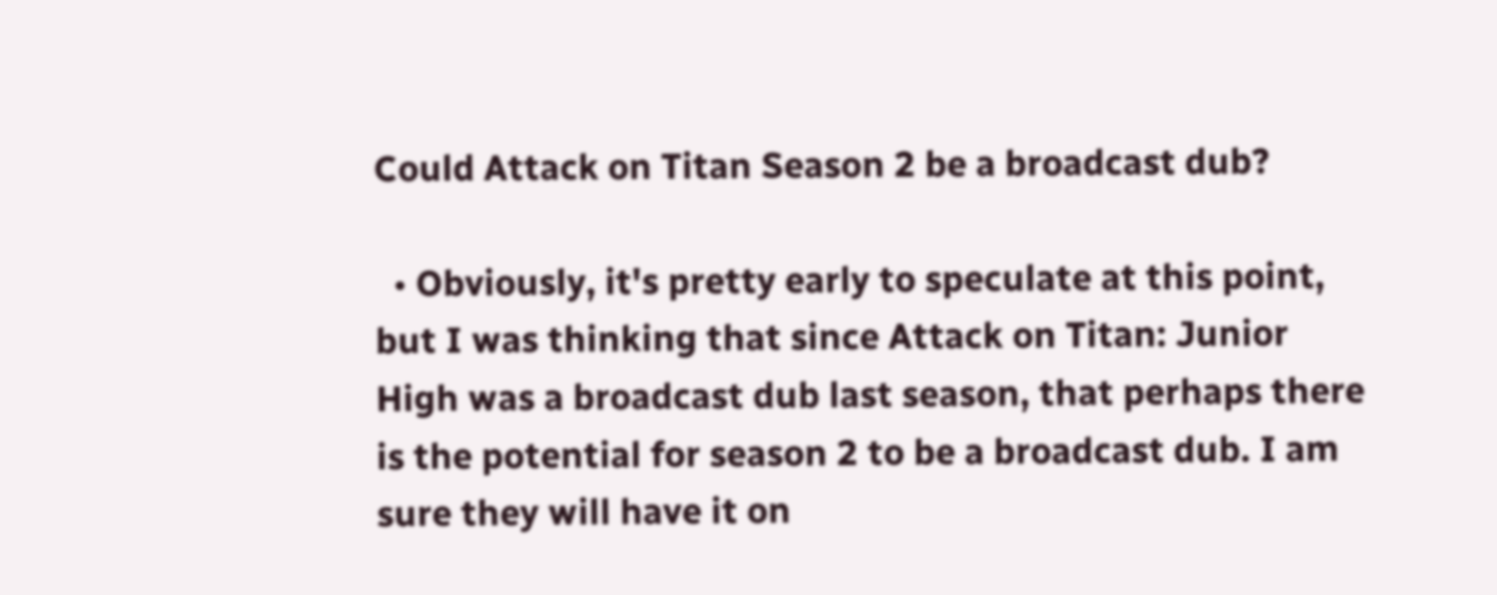Could Attack on Titan Season 2 be a broadcast dub?

  • Obviously, it's pretty early to speculate at this point, but I was thinking that since Attack on Titan: Junior High was a broadcast dub last season, that perhaps there is the potential for season 2 to be a broadcast dub. I am sure they will have it on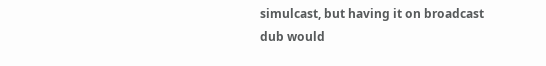simulcast, but having it on broadcast dub would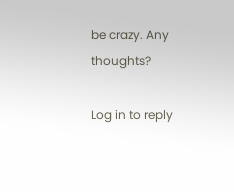be crazy. Any thoughts?

Log in to reply